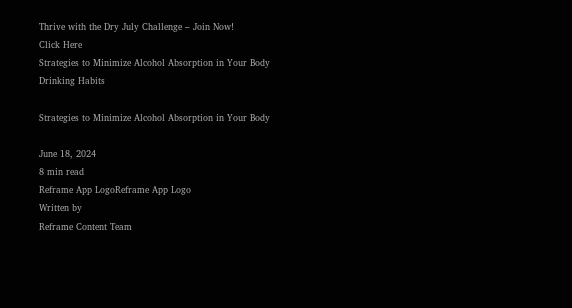Thrive with the Dry July Challenge – Join Now!
Click Here
Strategies to Minimize Alcohol Absorption in Your Body
Drinking Habits

Strategies to Minimize Alcohol Absorption in Your Body

June 18, 2024
8 min read
Reframe App LogoReframe App Logo
Written by
Reframe Content Team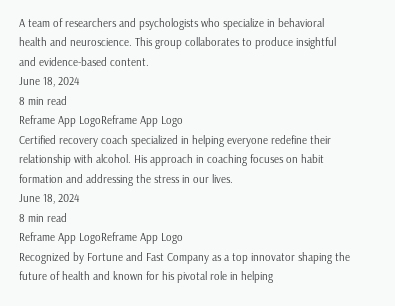A team of researchers and psychologists who specialize in behavioral health and neuroscience. This group collaborates to produce insightful and evidence-based content.
June 18, 2024
8 min read
Reframe App LogoReframe App Logo
Certified recovery coach specialized in helping everyone redefine their relationship with alcohol. His approach in coaching focuses on habit formation and addressing the stress in our lives.
June 18, 2024
8 min read
Reframe App LogoReframe App Logo
Recognized by Fortune and Fast Company as a top innovator shaping the future of health and known for his pivotal role in helping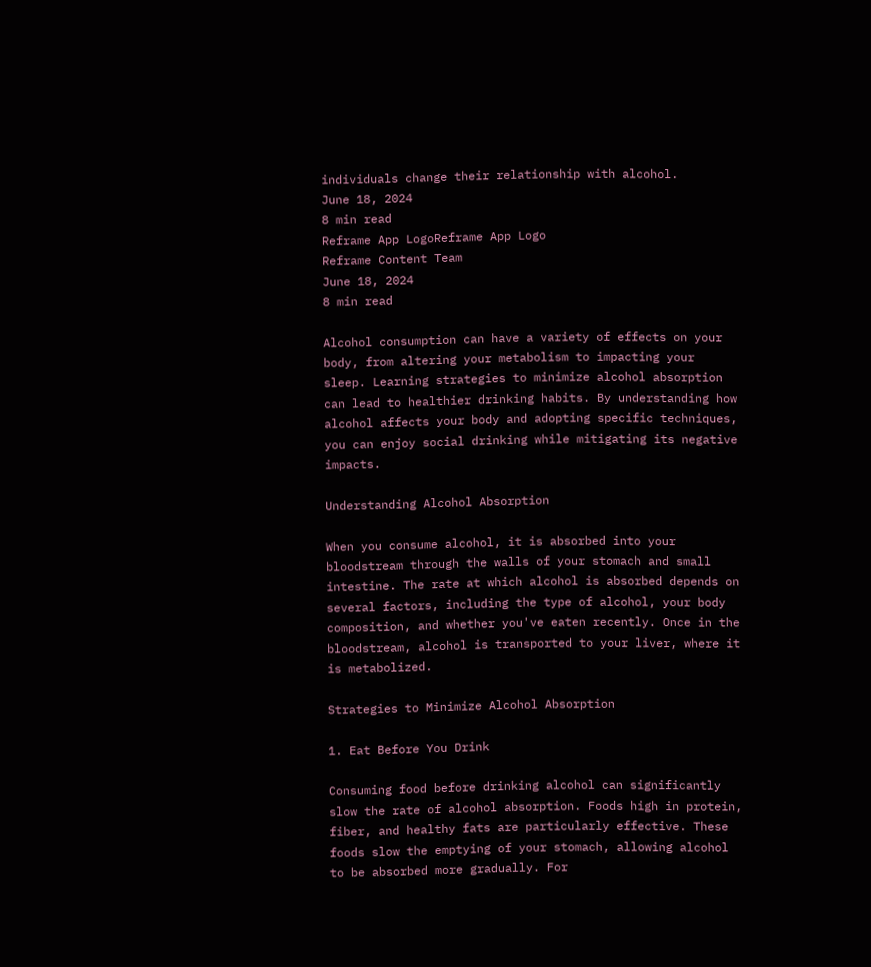individuals change their relationship with alcohol.
June 18, 2024
8 min read
Reframe App LogoReframe App Logo
Reframe Content Team
June 18, 2024
8 min read

Alcohol consumption can have a variety of effects on your body, from altering your metabolism to impacting your sleep. Learning strategies to minimize alcohol absorption can lead to healthier drinking habits. By understanding how alcohol affects your body and adopting specific techniques, you can enjoy social drinking while mitigating its negative impacts.

Understanding Alcohol Absorption

When you consume alcohol, it is absorbed into your bloodstream through the walls of your stomach and small intestine. The rate at which alcohol is absorbed depends on several factors, including the type of alcohol, your body composition, and whether you've eaten recently. Once in the bloodstream, alcohol is transported to your liver, where it is metabolized.

Strategies to Minimize Alcohol Absorption

1. Eat Before You Drink

Consuming food before drinking alcohol can significantly slow the rate of alcohol absorption. Foods high in protein, fiber, and healthy fats are particularly effective. These foods slow the emptying of your stomach, allowing alcohol to be absorbed more gradually. For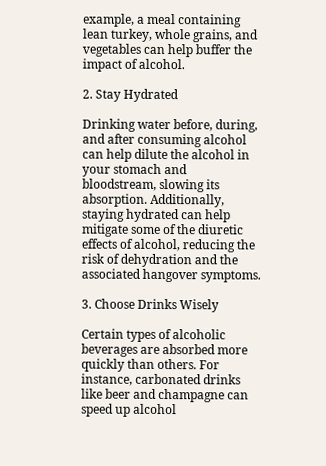example, a meal containing lean turkey, whole grains, and vegetables can help buffer the impact of alcohol.

2. Stay Hydrated

Drinking water before, during, and after consuming alcohol can help dilute the alcohol in your stomach and bloodstream, slowing its absorption. Additionally, staying hydrated can help mitigate some of the diuretic effects of alcohol, reducing the risk of dehydration and the associated hangover symptoms.

3. Choose Drinks Wisely

Certain types of alcoholic beverages are absorbed more quickly than others. For instance, carbonated drinks like beer and champagne can speed up alcohol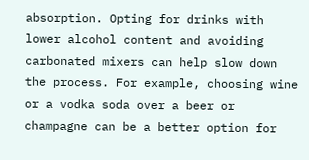absorption. Opting for drinks with lower alcohol content and avoiding carbonated mixers can help slow down the process. For example, choosing wine or a vodka soda over a beer or champagne can be a better option for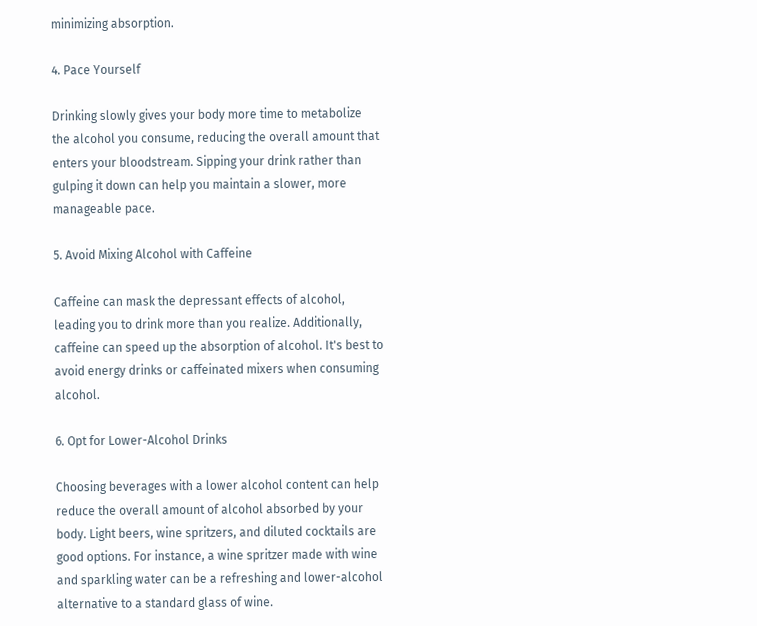minimizing absorption.

4. Pace Yourself

Drinking slowly gives your body more time to metabolize the alcohol you consume, reducing the overall amount that enters your bloodstream. Sipping your drink rather than gulping it down can help you maintain a slower, more manageable pace.

5. Avoid Mixing Alcohol with Caffeine

Caffeine can mask the depressant effects of alcohol, leading you to drink more than you realize. Additionally, caffeine can speed up the absorption of alcohol. It's best to avoid energy drinks or caffeinated mixers when consuming alcohol.

6. Opt for Lower-Alcohol Drinks

Choosing beverages with a lower alcohol content can help reduce the overall amount of alcohol absorbed by your body. Light beers, wine spritzers, and diluted cocktails are good options. For instance, a wine spritzer made with wine and sparkling water can be a refreshing and lower-alcohol alternative to a standard glass of wine.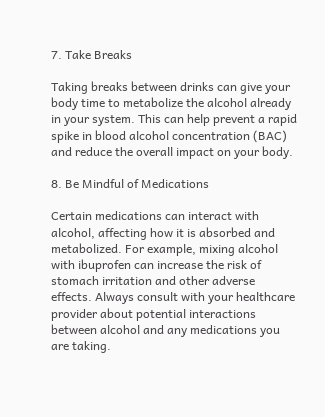7. Take Breaks

Taking breaks between drinks can give your body time to metabolize the alcohol already in your system. This can help prevent a rapid spike in blood alcohol concentration (BAC) and reduce the overall impact on your body.

8. Be Mindful of Medications

Certain medications can interact with alcohol, affecting how it is absorbed and metabolized. For example, mixing alcohol with ibuprofen can increase the risk of stomach irritation and other adverse effects. Always consult with your healthcare provider about potential interactions between alcohol and any medications you are taking.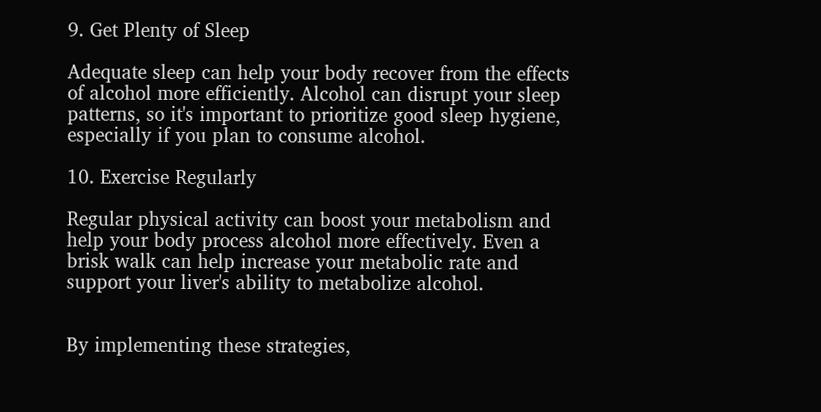9. Get Plenty of Sleep

Adequate sleep can help your body recover from the effects of alcohol more efficiently. Alcohol can disrupt your sleep patterns, so it's important to prioritize good sleep hygiene, especially if you plan to consume alcohol.

10. Exercise Regularly

Regular physical activity can boost your metabolism and help your body process alcohol more effectively. Even a brisk walk can help increase your metabolic rate and support your liver's ability to metabolize alcohol.


By implementing these strategies,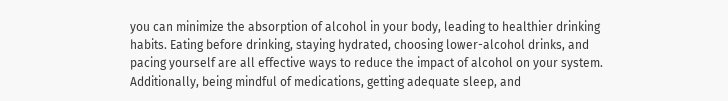you can minimize the absorption of alcohol in your body, leading to healthier drinking habits. Eating before drinking, staying hydrated, choosing lower-alcohol drinks, and pacing yourself are all effective ways to reduce the impact of alcohol on your system. Additionally, being mindful of medications, getting adequate sleep, and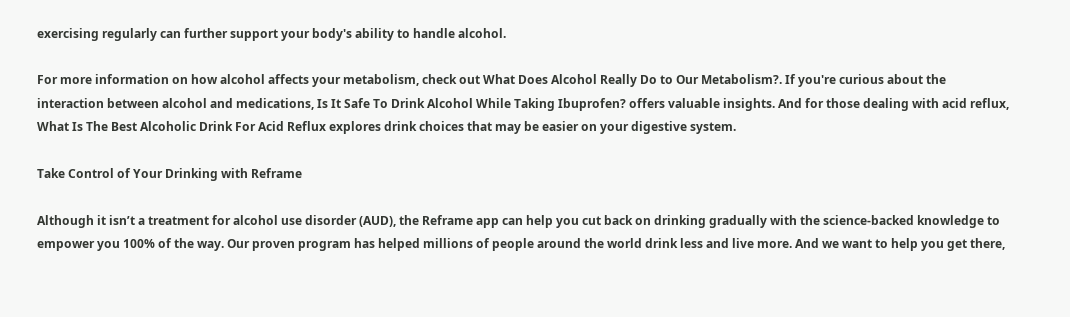exercising regularly can further support your body's ability to handle alcohol.

For more information on how alcohol affects your metabolism, check out What Does Alcohol Really Do to Our Metabolism?. If you're curious about the interaction between alcohol and medications, Is It Safe To Drink Alcohol While Taking Ibuprofen? offers valuable insights. And for those dealing with acid reflux, What Is The Best Alcoholic Drink For Acid Reflux explores drink choices that may be easier on your digestive system.

Take Control of Your Drinking with Reframe

Although it isn’t a treatment for alcohol use disorder (AUD), the Reframe app can help you cut back on drinking gradually with the science-backed knowledge to empower you 100% of the way. Our proven program has helped millions of people around the world drink less and live more. And we want to help you get there,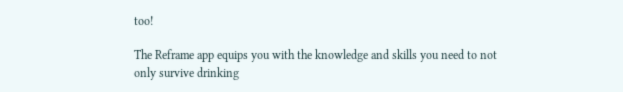too!

The Reframe app equips you with the knowledge and skills you need to not only survive drinking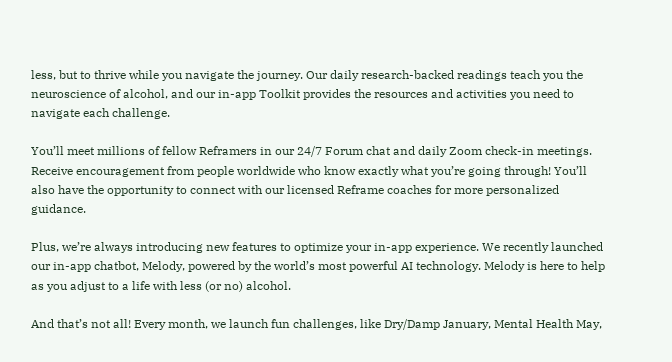less, but to thrive while you navigate the journey. Our daily research-backed readings teach you the neuroscience of alcohol, and our in-app Toolkit provides the resources and activities you need to navigate each challenge.

You’ll meet millions of fellow Reframers in our 24/7 Forum chat and daily Zoom check-in meetings. Receive encouragement from people worldwide who know exactly what you’re going through! You’ll also have the opportunity to connect with our licensed Reframe coaches for more personalized guidance.

Plus, we’re always introducing new features to optimize your in-app experience. We recently launched our in-app chatbot, Melody, powered by the world’s most powerful AI technology. Melody is here to help as you adjust to a life with less (or no) alcohol.

And that’s not all! Every month, we launch fun challenges, like Dry/Damp January, Mental Health May,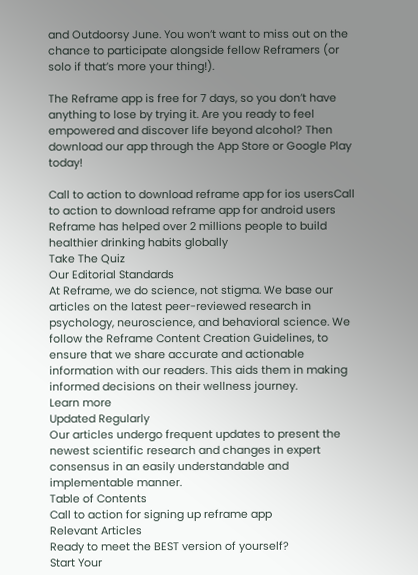and Outdoorsy June. You won’t want to miss out on the chance to participate alongside fellow Reframers (or solo if that’s more your thing!).

The Reframe app is free for 7 days, so you don’t have anything to lose by trying it. Are you ready to feel empowered and discover life beyond alcohol? Then download our app through the App Store or Google Play today!

Call to action to download reframe app for ios usersCall to action to download reframe app for android users
Reframe has helped over 2 millions people to build healthier drinking habits globally
Take The Quiz
Our Editorial Standards
At Reframe, we do science, not stigma. We base our articles on the latest peer-reviewed research in psychology, neuroscience, and behavioral science. We follow the Reframe Content Creation Guidelines, to ensure that we share accurate and actionable information with our readers. This aids them in making informed decisions on their wellness journey.
Learn more
Updated Regularly
Our articles undergo frequent updates to present the newest scientific research and changes in expert consensus in an easily understandable and implementable manner.
Table of Contents
Call to action for signing up reframe app
Relevant Articles
Ready to meet the BEST version of yourself?
Start Your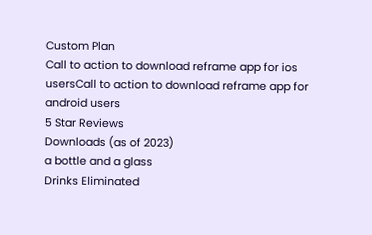Custom Plan
Call to action to download reframe app for ios usersCall to action to download reframe app for android users
5 Star Reviews
Downloads (as of 2023)
a bottle and a glass
Drinks Eliminated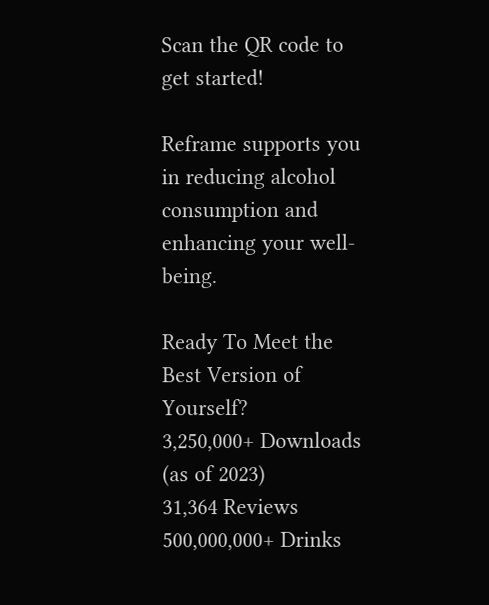Scan the QR code to get started!

Reframe supports you in reducing alcohol consumption and enhancing your well-being.

Ready To Meet the Best Version of Yourself?
3,250,000+ Downloads (as of 2023)
31,364 Reviews
500,000,000+ Drinks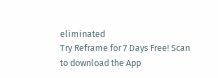eliminated
Try Reframe for 7 Days Free! Scan to download the App